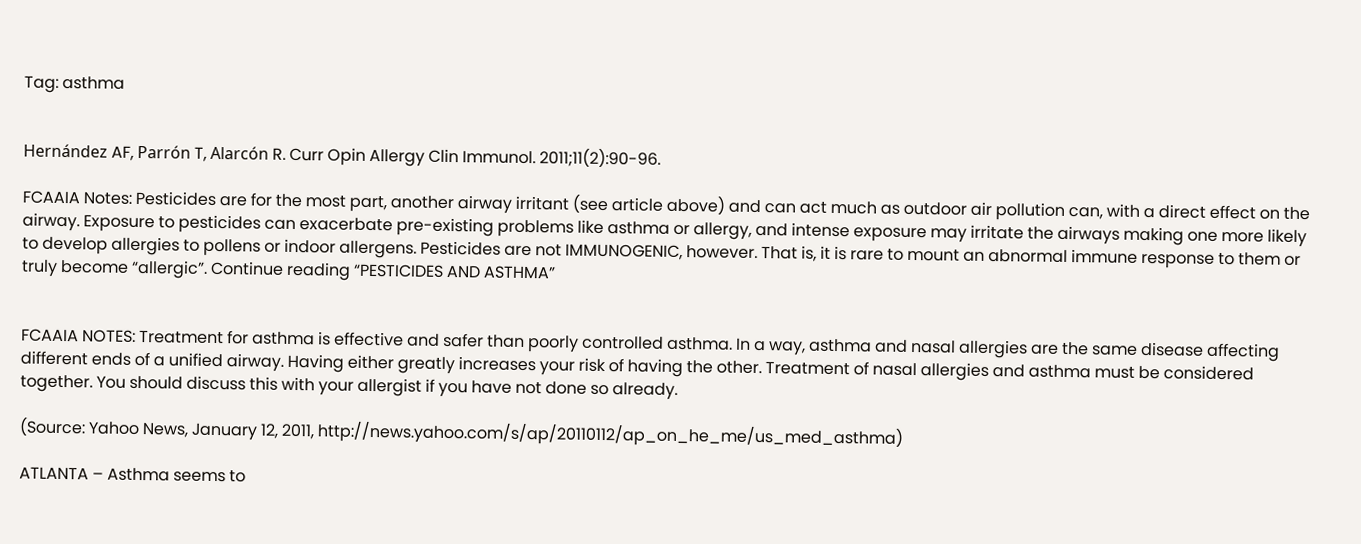Tag: asthma


Hernández AF, Parrón T, Alarcón R. Curr Opin Allergy Clin Immunol. 2011;11(2):90-96.

FCAAIA Notes: Pesticides are for the most part, another airway irritant (see article above) and can act much as outdoor air pollution can, with a direct effect on the airway. Exposure to pesticides can exacerbate pre-existing problems like asthma or allergy, and intense exposure may irritate the airways making one more likely to develop allergies to pollens or indoor allergens. Pesticides are not IMMUNOGENIC, however. That is, it is rare to mount an abnormal immune response to them or truly become “allergic”. Continue reading “PESTICIDES AND ASTHMA”


FCAAIA NOTES: Treatment for asthma is effective and safer than poorly controlled asthma. In a way, asthma and nasal allergies are the same disease affecting different ends of a unified airway. Having either greatly increases your risk of having the other. Treatment of nasal allergies and asthma must be considered together. You should discuss this with your allergist if you have not done so already.

(Source: Yahoo News, January 12, 2011, http://news.yahoo.com/s/ap/20110112/ap_on_he_me/us_med_asthma)

ATLANTA – Asthma seems to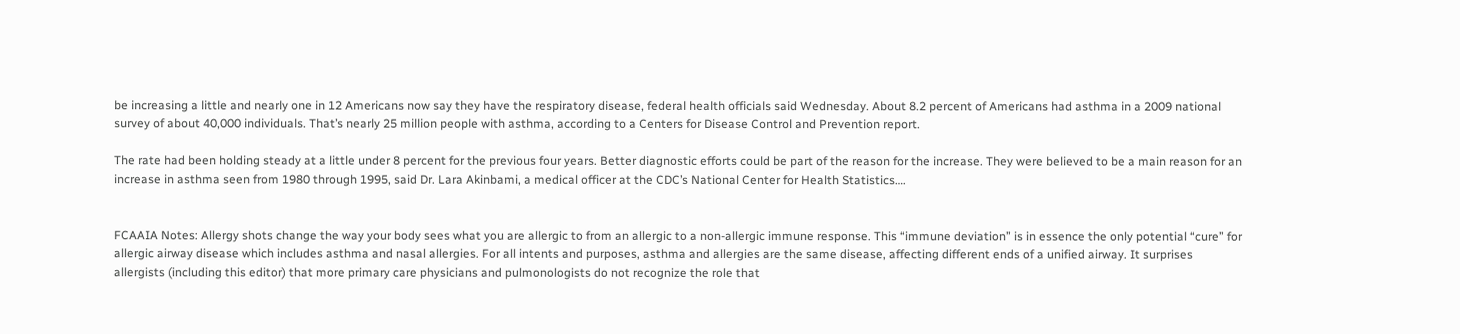be increasing a little and nearly one in 12 Americans now say they have the respiratory disease, federal health officials said Wednesday. About 8.2 percent of Americans had asthma in a 2009 national survey of about 40,000 individuals. That’s nearly 25 million people with asthma, according to a Centers for Disease Control and Prevention report.

The rate had been holding steady at a little under 8 percent for the previous four years. Better diagnostic efforts could be part of the reason for the increase. They were believed to be a main reason for an increase in asthma seen from 1980 through 1995, said Dr. Lara Akinbami, a medical officer at the CDC’s National Center for Health Statistics….


FCAAIA Notes: Allergy shots change the way your body sees what you are allergic to from an allergic to a non-allergic immune response. This “immune deviation” is in essence the only potential “cure” for allergic airway disease which includes asthma and nasal allergies. For all intents and purposes, asthma and allergies are the same disease, affecting different ends of a unified airway. It surprises allergists (including this editor) that more primary care physicians and pulmonologists do not recognize the role that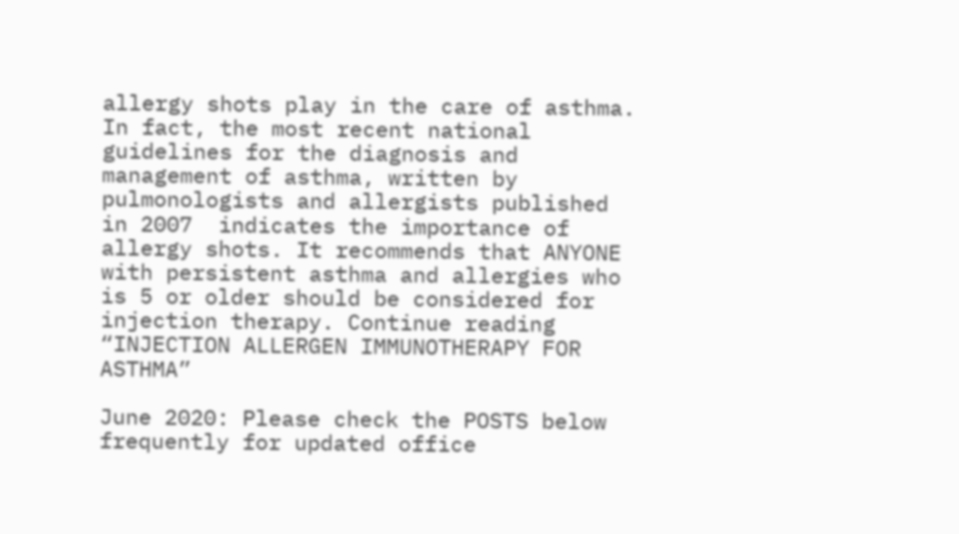allergy shots play in the care of asthma. In fact, the most recent national guidelines for the diagnosis and management of asthma, written by pulmonologists and allergists published in 2007  indicates the importance of allergy shots. It recommends that ANYONE with persistent asthma and allergies who is 5 or older should be considered for injection therapy. Continue reading “INJECTION ALLERGEN IMMUNOTHERAPY FOR ASTHMA”

June 2020: Please check the POSTS below frequently for updated office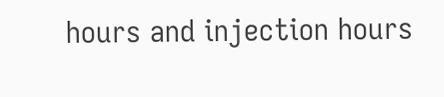hours and injection hours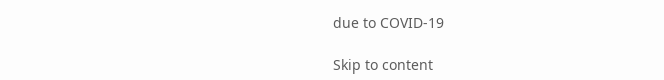due to COVID-19

Skip to content